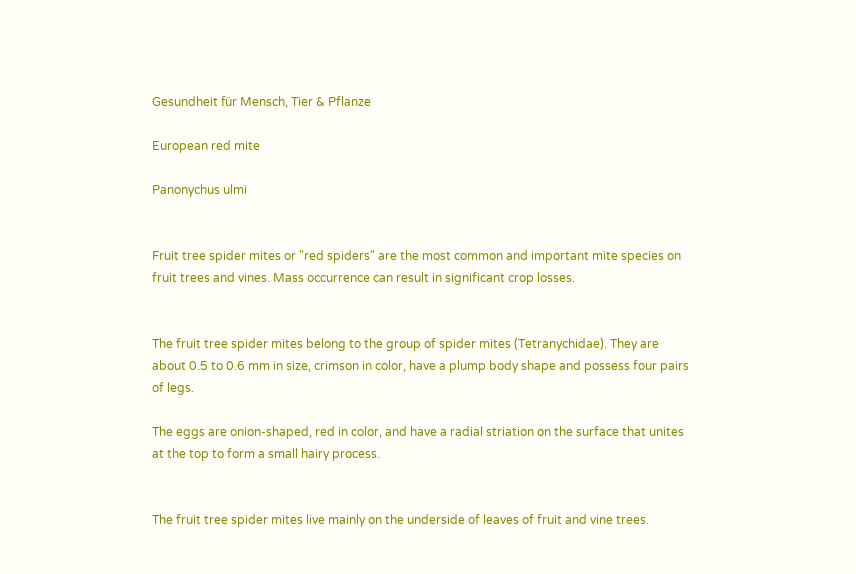Gesundheit für Mensch, Tier & Pflanze

European red mite

Panonychus ulmi


Fruit tree spider mites or "red spiders" are the most common and important mite species on fruit trees and vines. Mass occurrence can result in significant crop losses.


The fruit tree spider mites belong to the group of spider mites (Tetranychidae). They are about 0.5 to 0.6 mm in size, crimson in color, have a plump body shape and possess four pairs of legs.

The eggs are onion-shaped, red in color, and have a radial striation on the surface that unites at the top to form a small hairy process.


The fruit tree spider mites live mainly on the underside of leaves of fruit and vine trees.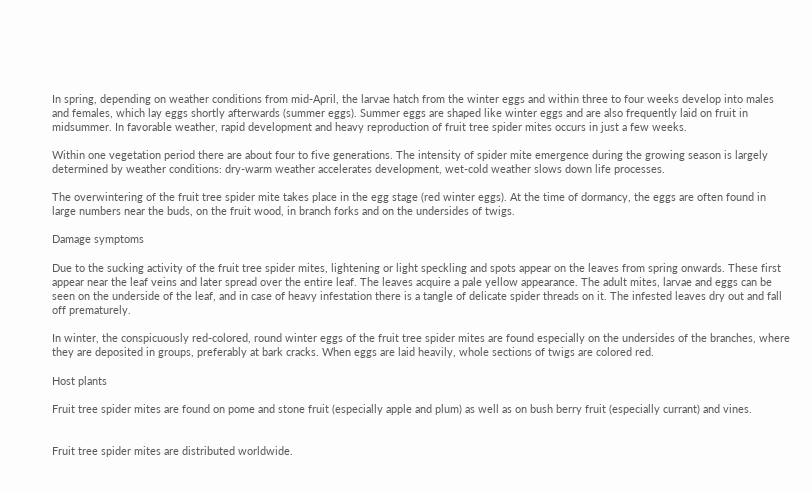In spring, depending on weather conditions from mid-April, the larvae hatch from the winter eggs and within three to four weeks develop into males and females, which lay eggs shortly afterwards (summer eggs). Summer eggs are shaped like winter eggs and are also frequently laid on fruit in midsummer. In favorable weather, rapid development and heavy reproduction of fruit tree spider mites occurs in just a few weeks.

Within one vegetation period there are about four to five generations. The intensity of spider mite emergence during the growing season is largely determined by weather conditions: dry-warm weather accelerates development, wet-cold weather slows down life processes.

The overwintering of the fruit tree spider mite takes place in the egg stage (red winter eggs). At the time of dormancy, the eggs are often found in large numbers near the buds, on the fruit wood, in branch forks and on the undersides of twigs.

Damage symptoms

Due to the sucking activity of the fruit tree spider mites, lightening or light speckling and spots appear on the leaves from spring onwards. These first appear near the leaf veins and later spread over the entire leaf. The leaves acquire a pale yellow appearance. The adult mites, larvae and eggs can be seen on the underside of the leaf, and in case of heavy infestation there is a tangle of delicate spider threads on it. The infested leaves dry out and fall off prematurely.

In winter, the conspicuously red-colored, round winter eggs of the fruit tree spider mites are found especially on the undersides of the branches, where they are deposited in groups, preferably at bark cracks. When eggs are laid heavily, whole sections of twigs are colored red.

Host plants

Fruit tree spider mites are found on pome and stone fruit (especially apple and plum) as well as on bush berry fruit (especially currant) and vines.


Fruit tree spider mites are distributed worldwide.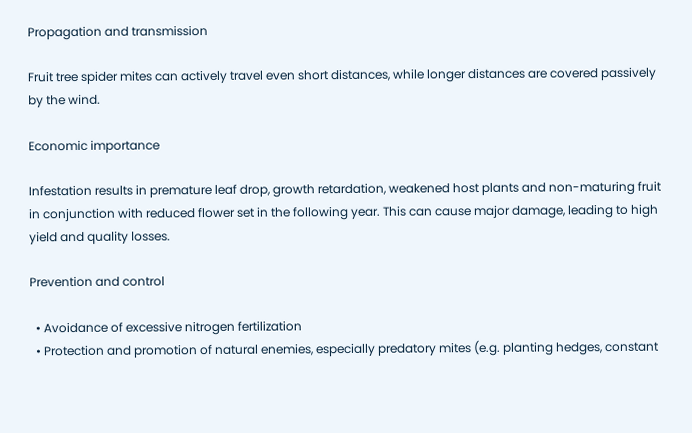Propagation and transmission

Fruit tree spider mites can actively travel even short distances, while longer distances are covered passively by the wind.

Economic importance

Infestation results in premature leaf drop, growth retardation, weakened host plants and non-maturing fruit in conjunction with reduced flower set in the following year. This can cause major damage, leading to high yield and quality losses.

Prevention and control

  • Avoidance of excessive nitrogen fertilization
  • Protection and promotion of natural enemies, especially predatory mites (e.g. planting hedges, constant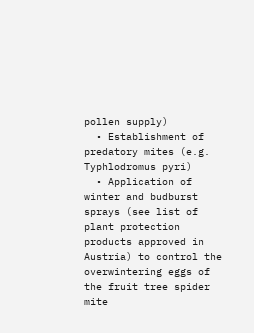pollen supply)
  • Establishment of predatory mites (e.g. Typhlodromus pyri)
  • Application of winter and budburst sprays (see list of plant protection products approved in Austria) to control the overwintering eggs of the fruit tree spider mite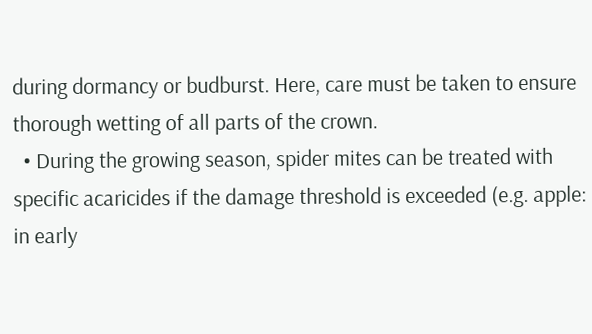during dormancy or budburst. Here, care must be taken to ensure thorough wetting of all parts of the crown.
  • During the growing season, spider mites can be treated with specific acaricides if the damage threshold is exceeded (e.g. apple: in early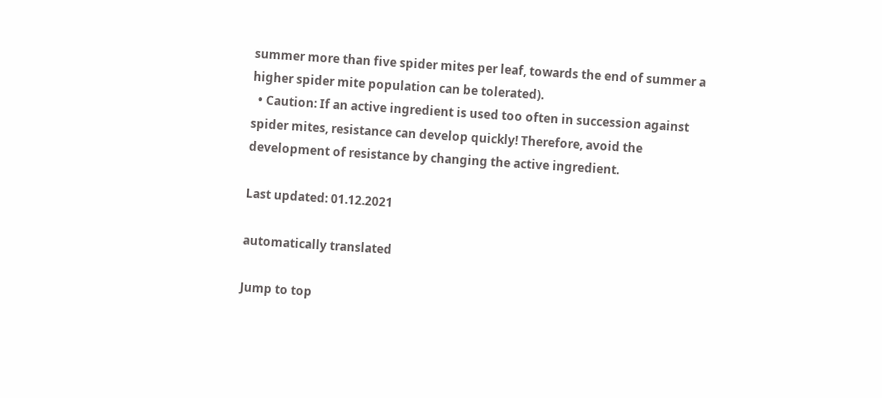summer more than five spider mites per leaf, towards the end of summer a higher spider mite population can be tolerated).
  • Caution: If an active ingredient is used too often in succession against spider mites, resistance can develop quickly! Therefore, avoid the development of resistance by changing the active ingredient.

Last updated: 01.12.2021

automatically translated

Jump to top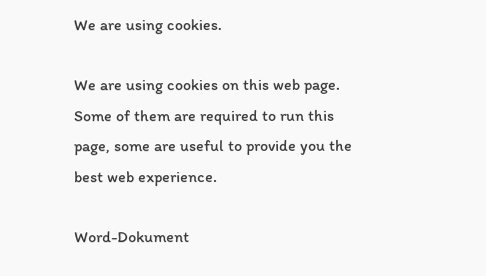We are using cookies.

We are using cookies on this web page. Some of them are required to run this page, some are useful to provide you the best web experience.

Word-Dokument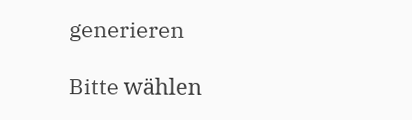generieren

Bitte wählen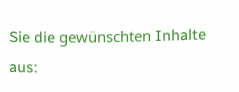Sie die gewünschten Inhalte aus: